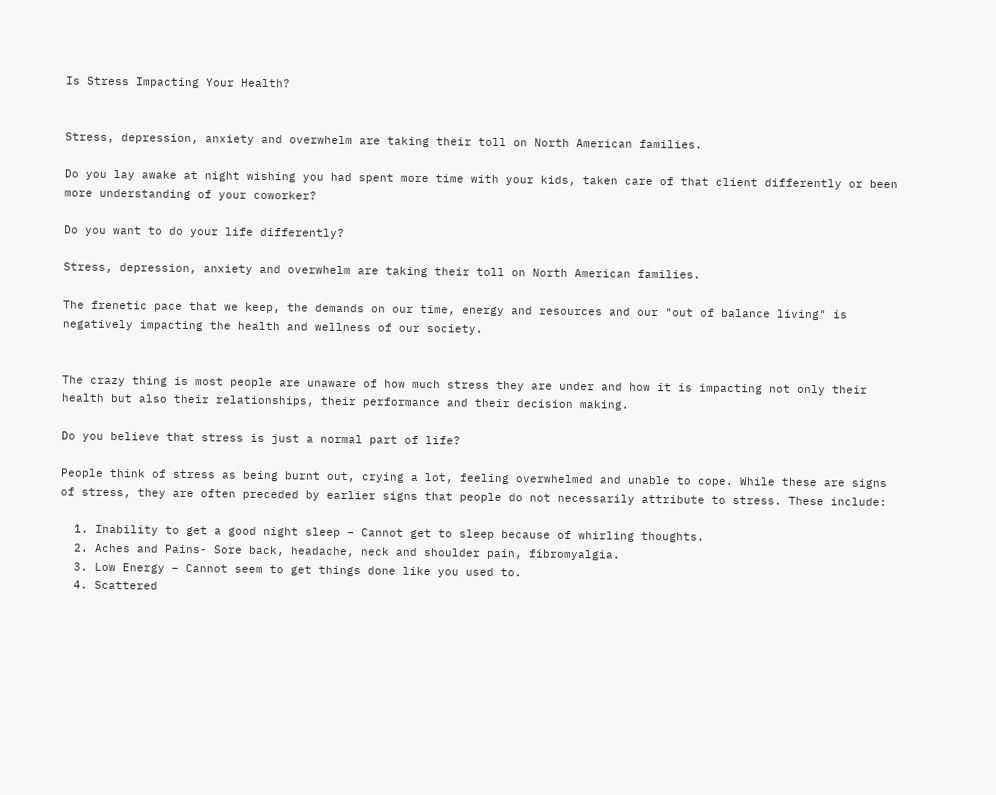Is Stress Impacting Your Health?


Stress, depression, anxiety and overwhelm are taking their toll on North American families.

Do you lay awake at night wishing you had spent more time with your kids, taken care of that client differently or been more understanding of your coworker?

Do you want to do your life differently?

Stress, depression, anxiety and overwhelm are taking their toll on North American families.

The frenetic pace that we keep, the demands on our time, energy and resources and our "out of balance living" is negatively impacting the health and wellness of our society.


The crazy thing is most people are unaware of how much stress they are under and how it is impacting not only their health but also their relationships, their performance and their decision making.

Do you believe that stress is just a normal part of life?

People think of stress as being burnt out, crying a lot, feeling overwhelmed and unable to cope. While these are signs of stress, they are often preceded by earlier signs that people do not necessarily attribute to stress. These include:

  1. Inability to get a good night sleep – Cannot get to sleep because of whirling thoughts.
  2. Aches and Pains- Sore back, headache, neck and shoulder pain, fibromyalgia.
  3. Low Energy – Cannot seem to get things done like you used to.
  4. Scattered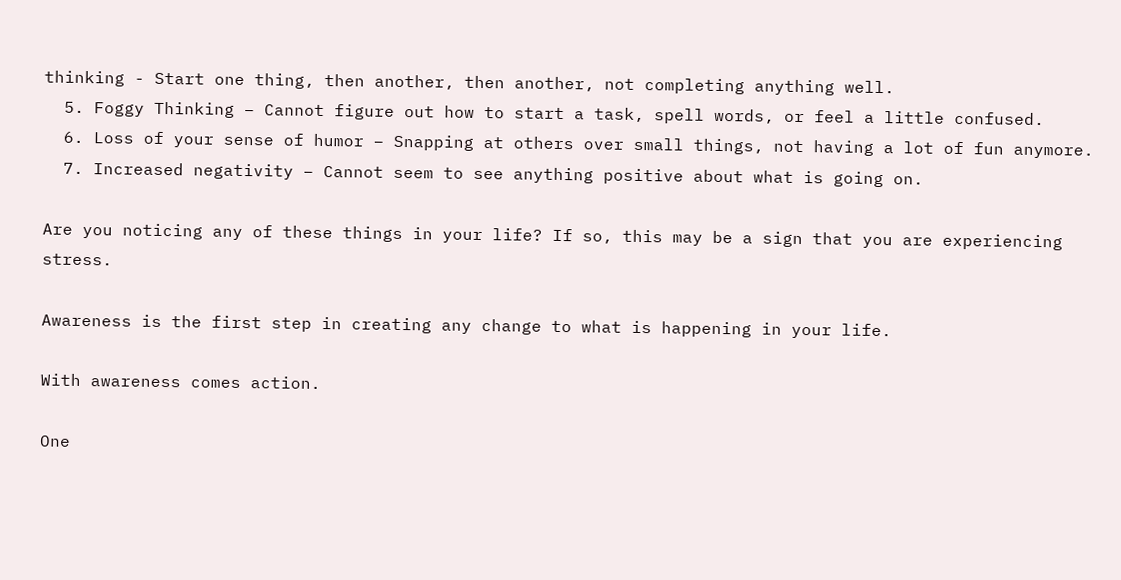thinking - Start one thing, then another, then another, not completing anything well.
  5. Foggy Thinking – Cannot figure out how to start a task, spell words, or feel a little confused.
  6. Loss of your sense of humor – Snapping at others over small things, not having a lot of fun anymore.
  7. Increased negativity – Cannot seem to see anything positive about what is going on.

Are you noticing any of these things in your life? If so, this may be a sign that you are experiencing stress.

Awareness is the first step in creating any change to what is happening in your life.

With awareness comes action.

One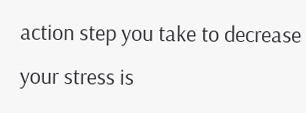action step you take to decrease your stress is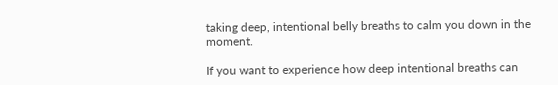taking deep, intentional belly breaths to calm you down in the moment.

If you want to experience how deep intentional breaths can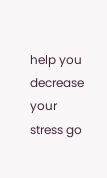help you decrease your stress go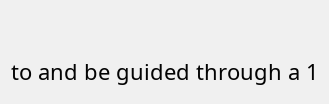to and be guided through a 1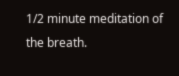1/2 minute meditation of the breath.